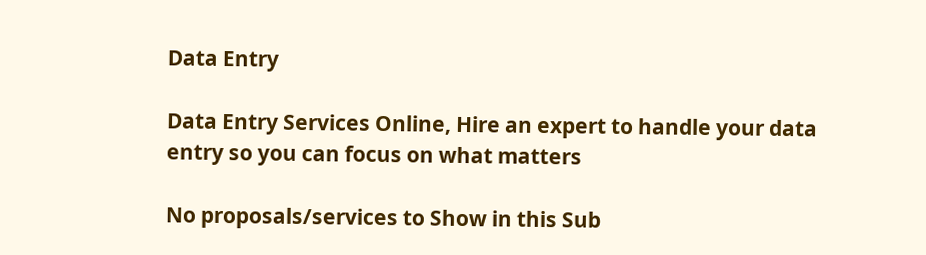Data Entry

Data Entry Services Online, Hire an expert to handle your data entry so you can focus on what matters

No proposals/services to Show in this Sub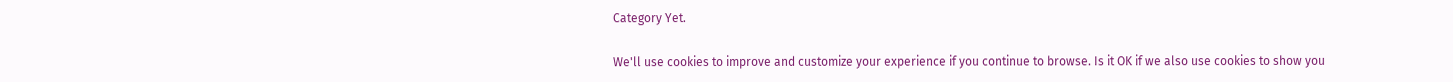Category Yet.

We'll use cookies to improve and customize your experience if you continue to browse. Is it OK if we also use cookies to show you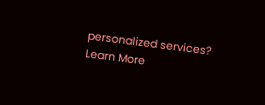personalized services?
Learn More